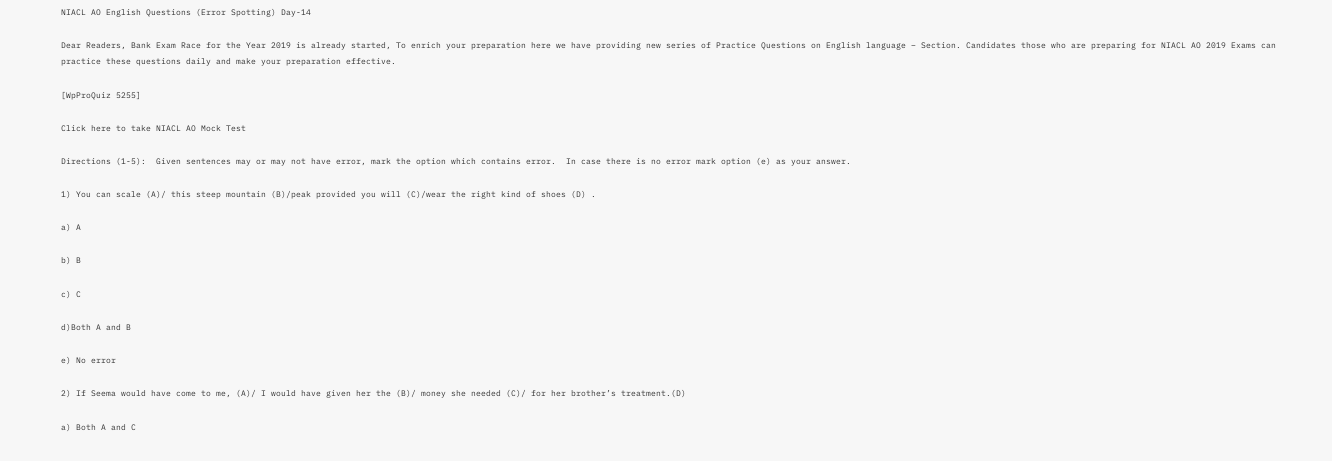NIACL AO English Questions (Error Spotting) Day-14

Dear Readers, Bank Exam Race for the Year 2019 is already started, To enrich your preparation here we have providing new series of Practice Questions on English language – Section. Candidates those who are preparing for NIACL AO 2019 Exams can practice these questions daily and make your preparation effective.

[WpProQuiz 5255]

Click here to take NIACL AO Mock Test

Directions (1-5):  Given sentences may or may not have error, mark the option which contains error.  In case there is no error mark option (e) as your answer.

1) You can scale (A)/ this steep mountain (B)/peak provided you will (C)/wear the right kind of shoes (D) .

a) A

b) B

c) C

d)Both A and B

e) No error

2) If Seema would have come to me, (A)/ I would have given her the (B)/ money she needed (C)/ for her brother’s treatment.(D)

a) Both A and C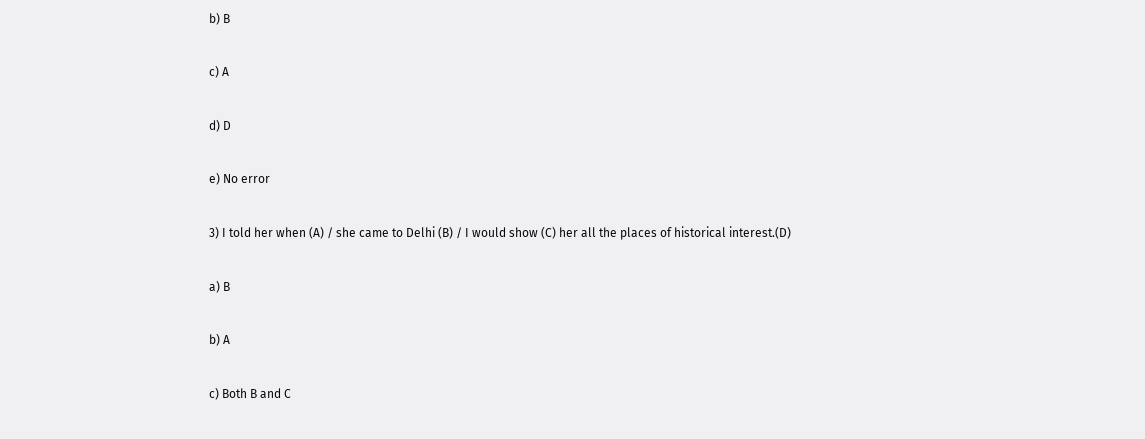b) B

c) A

d) D

e) No error

3) I told her when (A) / she came to Delhi (B) / I would show (C) her all the places of historical interest.(D)

a) B

b) A

c) Both B and C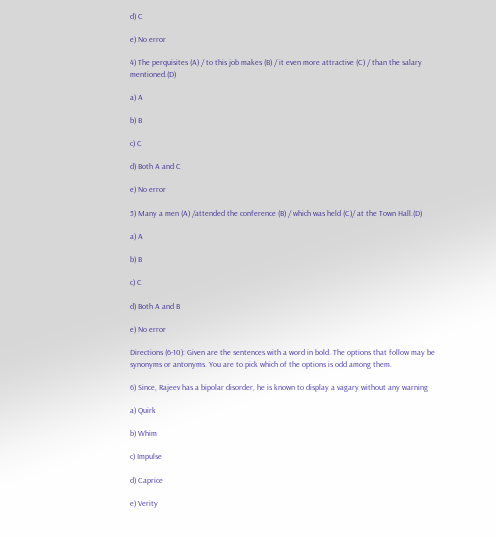d) C

e) No error

4) The perquisites (A) / to this job makes (B) / it even more attractive (C) / than the salary mentioned.(D)

a) A

b) B

c) C

d) Both A and C

e) No error

5) Many a men (A) /attended the conference (B) / which was held (C)/ at the Town Hall.(D)

a) A

b) B

c) C

d) Both A and B

e) No error

Directions (6-10): Given are the sentences with a word in bold. The options that follow may be synonyms or antonyms. You are to pick which of the options is odd among them.

6) Since, Rajeev has a bipolar disorder, he is known to display a vagary without any warning

a) Quirk

b) Whim

c) Impulse

d) Caprice

e) Verity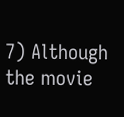7) Although the movie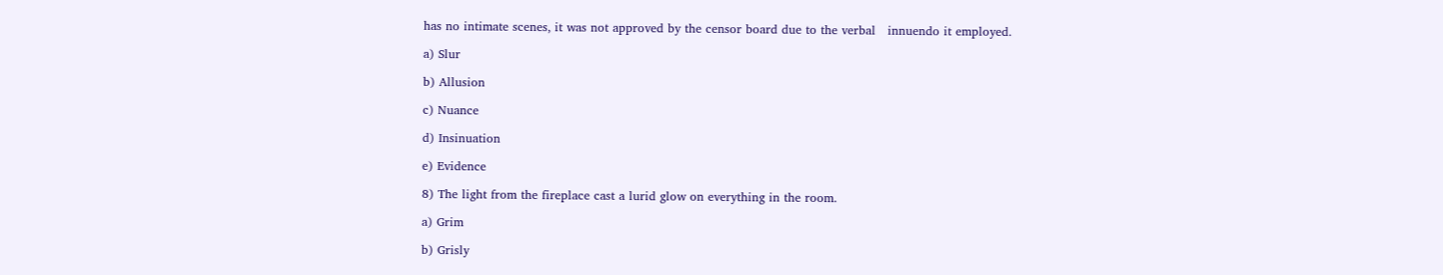has no intimate scenes, it was not approved by the censor board due to the verbal   innuendo it employed.

a) Slur

b) Allusion

c) Nuance

d) Insinuation

e) Evidence

8) The light from the fireplace cast a lurid glow on everything in the room.

a) Grim

b) Grisly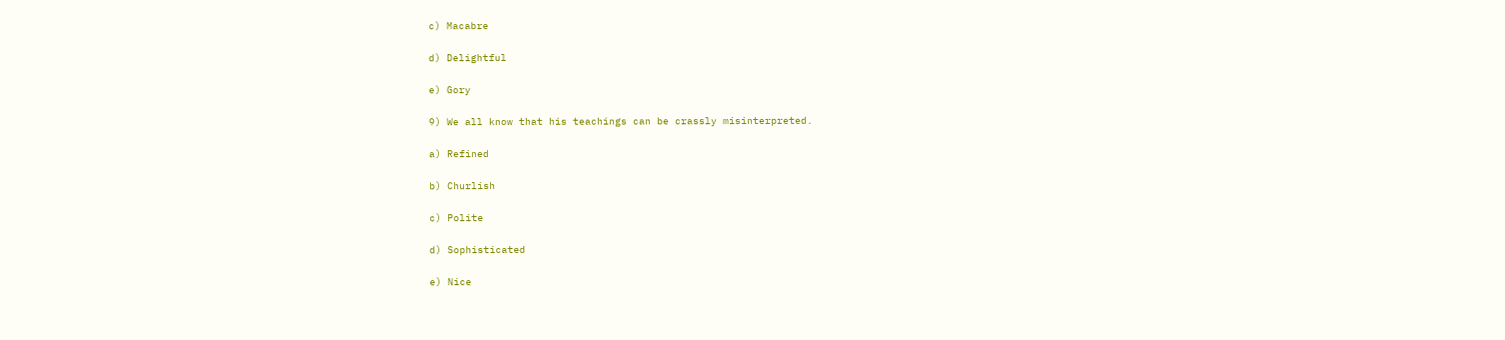c) Macabre

d) Delightful

e) Gory

9) We all know that his teachings can be crassly misinterpreted.

a) Refined

b) Churlish

c) Polite

d) Sophisticated

e) Nice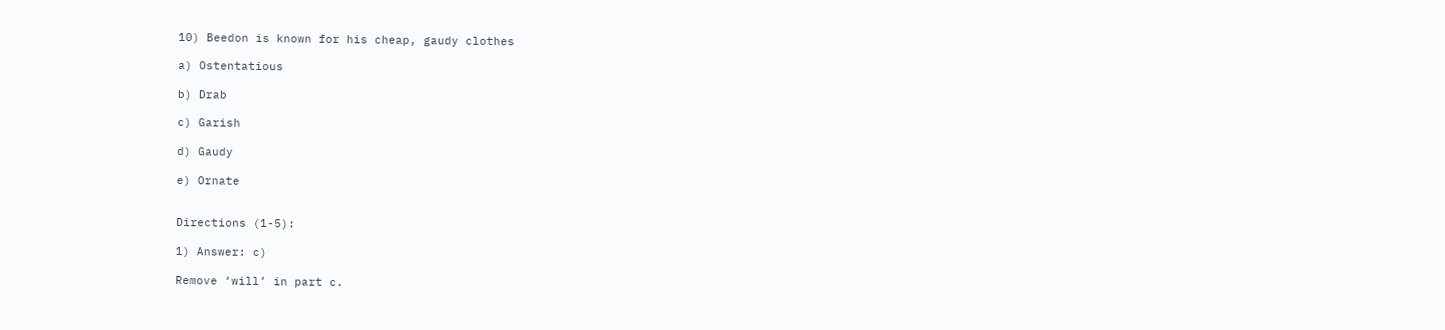10) Beedon is known for his cheap, gaudy clothes

a) Ostentatious

b) Drab

c) Garish

d) Gaudy

e) Ornate


Directions (1-5):

1) Answer: c)

Remove ‘will’ in part c.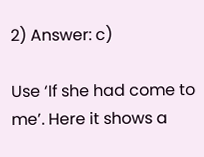2) Answer: c)

Use ‘If she had come to me’. Here it shows a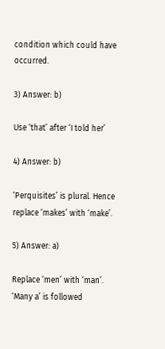condition which could have occurred.

3) Answer: b)

Use ‘that’ after ‘I told her’

4) Answer: b)

‘Perquisites’ is plural. Hence replace ‘makes’ with ‘make’.

5) Answer: a)

Replace ‘men’ with ‘man’. ‘Many a’ is followed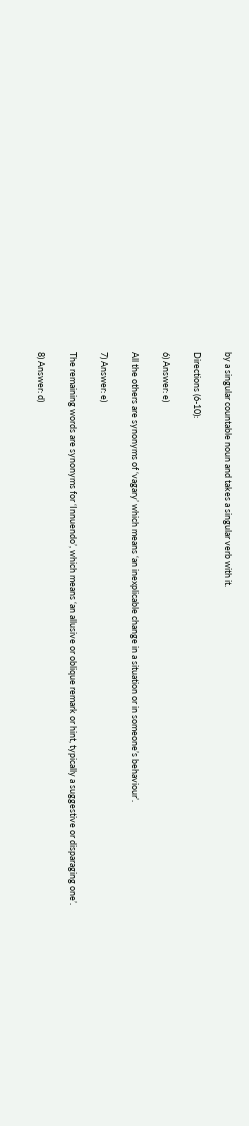by a singular countable noun and takes a singular verb with it.

Directions (6-10):

6) Answer: e)

All the others are synonyms of ‘vagary’ which means ‘an inexplicable change in a situation or in someone’s behaviour’.

7) Answer: e)

The remaining words are synonyms for ‘Innuendo’, which means ‘an allusive or oblique remark or hint, typically a suggestive or disparaging one’.

8) Answer: d)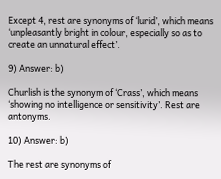Except 4, rest are synonyms of ‘lurid’, which means ‘unpleasantly bright in colour, especially so as to create an unnatural effect’.

9) Answer: b)

Churlish is the synonym of ‘Crass’, which means ‘showing no intelligence or sensitivity’. Rest are antonyms.

10) Answer: b)

The rest are synonyms of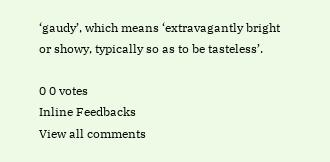‘gaudy’, which means ‘extravagantly bright or showy, typically so as to be tasteless’.

0 0 votes
Inline Feedbacks
View all comments